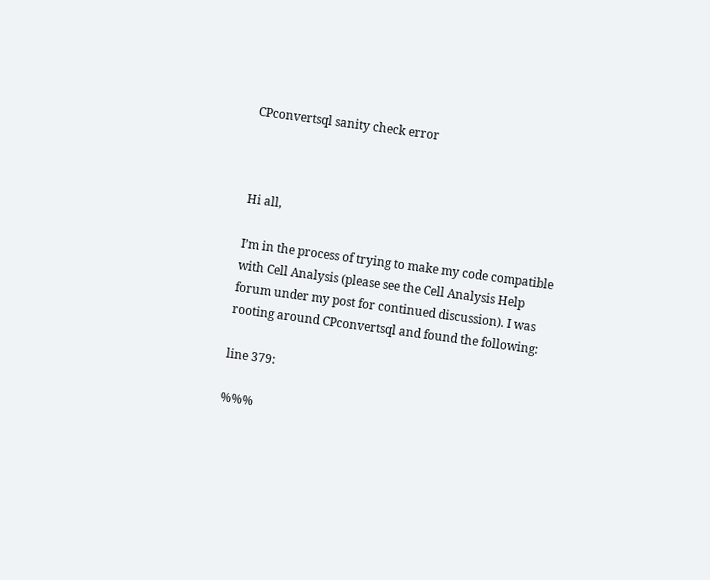CPconvertsql sanity check error



Hi all,

I’m in the process of trying to make my code compatible with Cell Analysis (please see the Cell Analysis Help forum under my post for continued discussion). I was rooting around CPconvertsql and found the following:

line 379:

%%%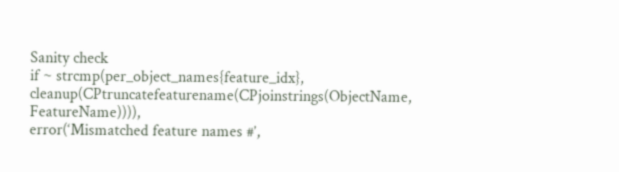Sanity check
if ~ strcmp(per_object_names{feature_idx}, cleanup(CPtruncatefeaturename(CPjoinstrings(ObjectName, FeatureName)))),
error(‘Mismatched feature names #’,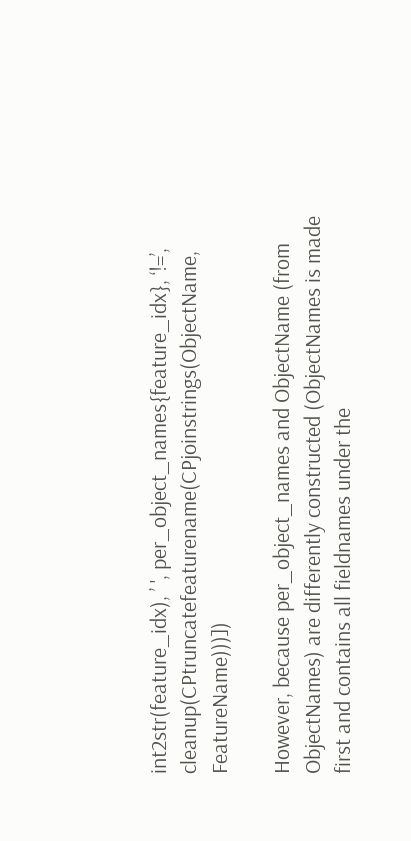int2str(feature_idx), ’ ', per_object_names{feature_idx}, ‘!=’, cleanup(CPtruncatefeaturename(CPjoinstrings(ObjectName, FeatureName)))])

However, because per_object_names and ObjectName (from ObjectNames) are differently constructed (ObjectNames is made first and contains all fieldnames under the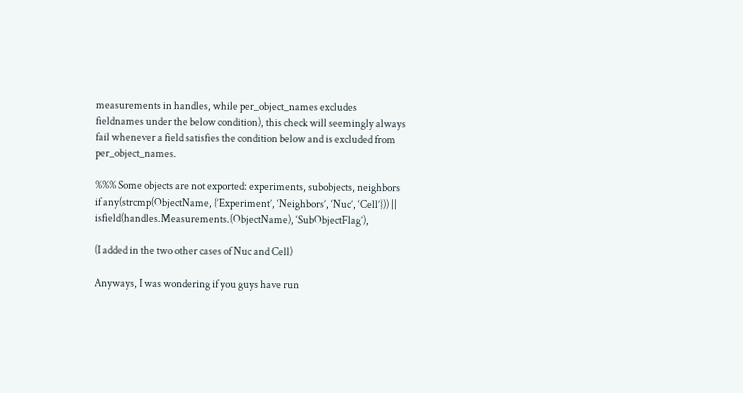measurements in handles, while per_object_names excludes fieldnames under the below condition), this check will seemingly always fail whenever a field satisfies the condition below and is excluded from per_object_names.

%%% Some objects are not exported: experiments, subobjects, neighbors
if any(strcmp(ObjectName, {‘Experiment’, ‘Neighbors’, ‘Nuc’, ‘Cell’})) || isfield(handles.Measurements.(ObjectName), ‘SubObjectFlag’),

(I added in the two other cases of Nuc and Cell)

Anyways, I was wondering if you guys have run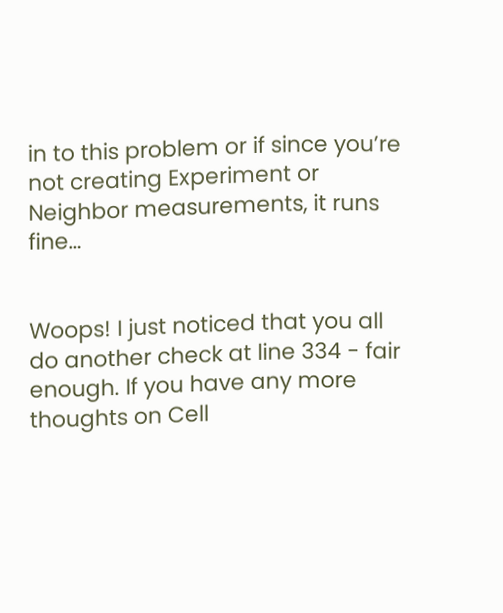in to this problem or if since you’re not creating Experiment or Neighbor measurements, it runs fine…


Woops! I just noticed that you all do another check at line 334 - fair enough. If you have any more thoughts on Cell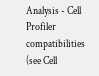Analysis - Cell Profiler compatibilities (see Cell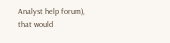Analyst help forum), that would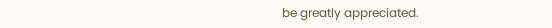be greatly appreciated.